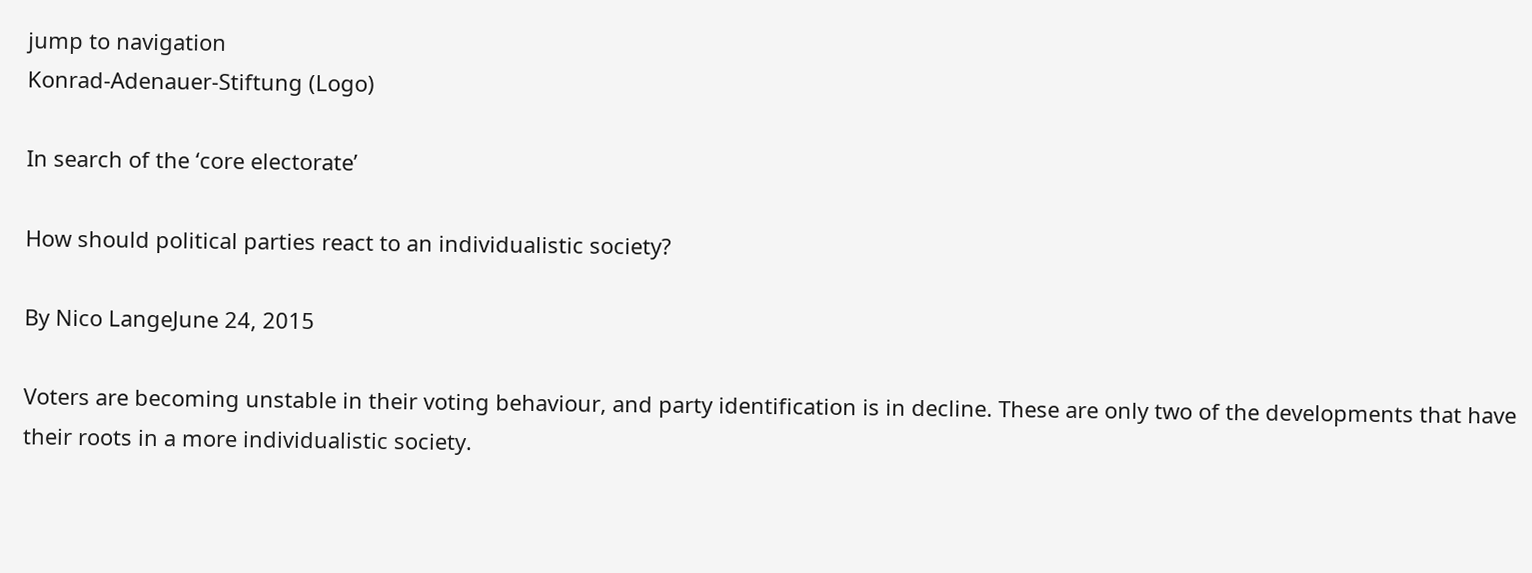jump to navigation
Konrad-Adenauer-Stiftung (Logo)

In search of the ‘core electorate’

How should political parties react to an individualistic society?

By Nico LangeJune 24, 2015

Voters are becoming unstable in their voting behaviour, and party identification is in decline. These are only two of the developments that have their roots in a more individualistic society.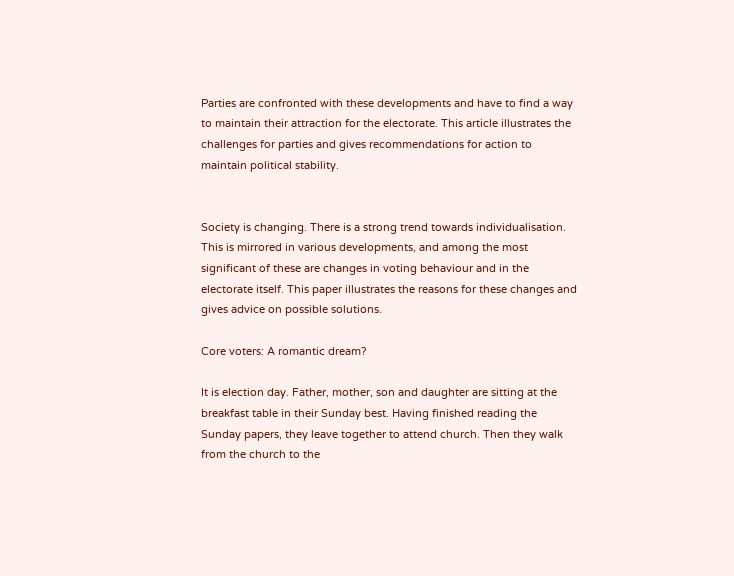Parties are confronted with these developments and have to find a way to maintain their attraction for the electorate. This article illustrates the challenges for parties and gives recommendations for action to maintain political stability.


Society is changing. There is a strong trend towards individualisation. This is mirrored in various developments, and among the most significant of these are changes in voting behaviour and in the electorate itself. This paper illustrates the reasons for these changes and gives advice on possible solutions.

Core voters: A romantic dream?

It is election day. Father, mother, son and daughter are sitting at the breakfast table in their Sunday best. Having finished reading the Sunday papers, they leave together to attend church. Then they walk from the church to the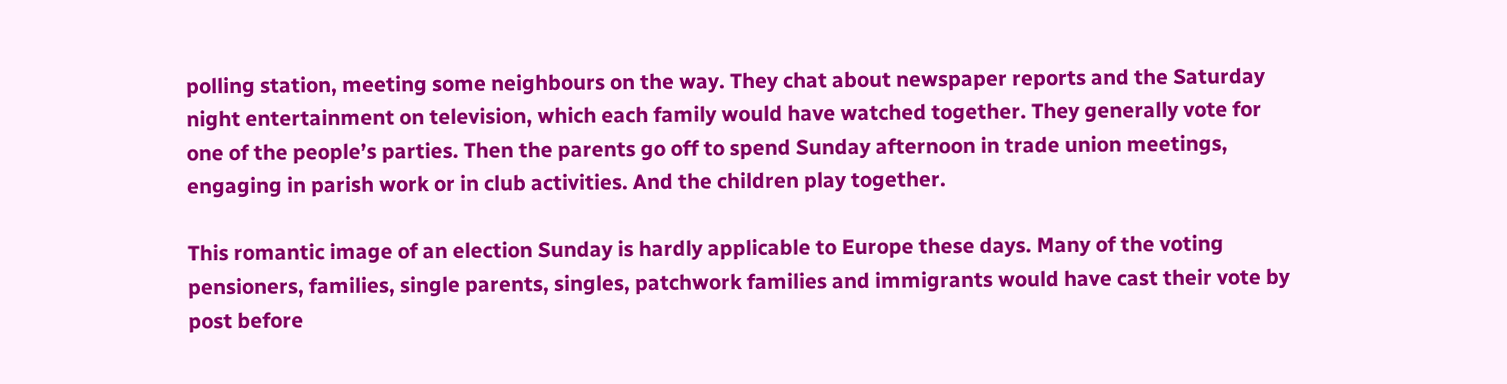polling station, meeting some neighbours on the way. They chat about newspaper reports and the Saturday night entertainment on television, which each family would have watched together. They generally vote for one of the people’s parties. Then the parents go off to spend Sunday afternoon in trade union meetings, engaging in parish work or in club activities. And the children play together.

This romantic image of an election Sunday is hardly applicable to Europe these days. Many of the voting pensioners, families, single parents, singles, patchwork families and immigrants would have cast their vote by post before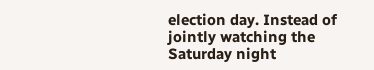election day. Instead of jointly watching the Saturday night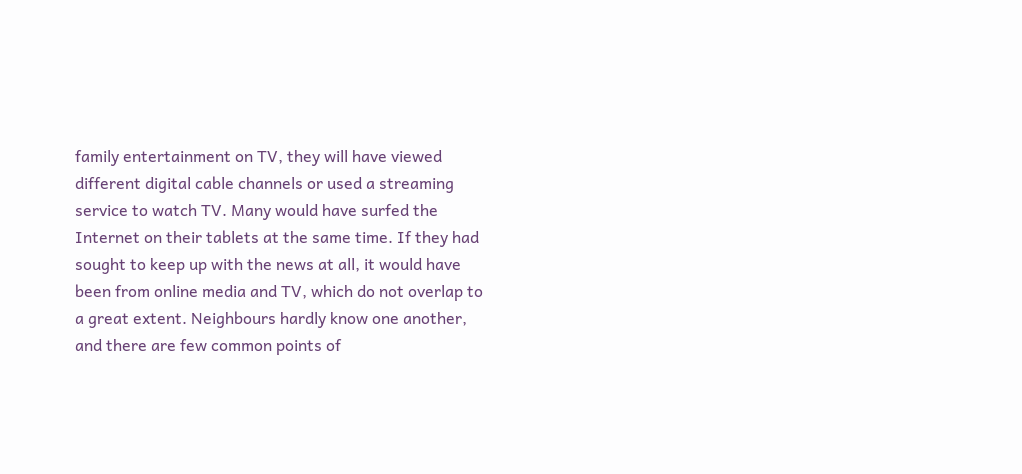family entertainment on TV, they will have viewed different digital cable channels or used a streaming service to watch TV. Many would have surfed the Internet on their tablets at the same time. If they had sought to keep up with the news at all, it would have been from online media and TV, which do not overlap to a great extent. Neighbours hardly know one another, and there are few common points of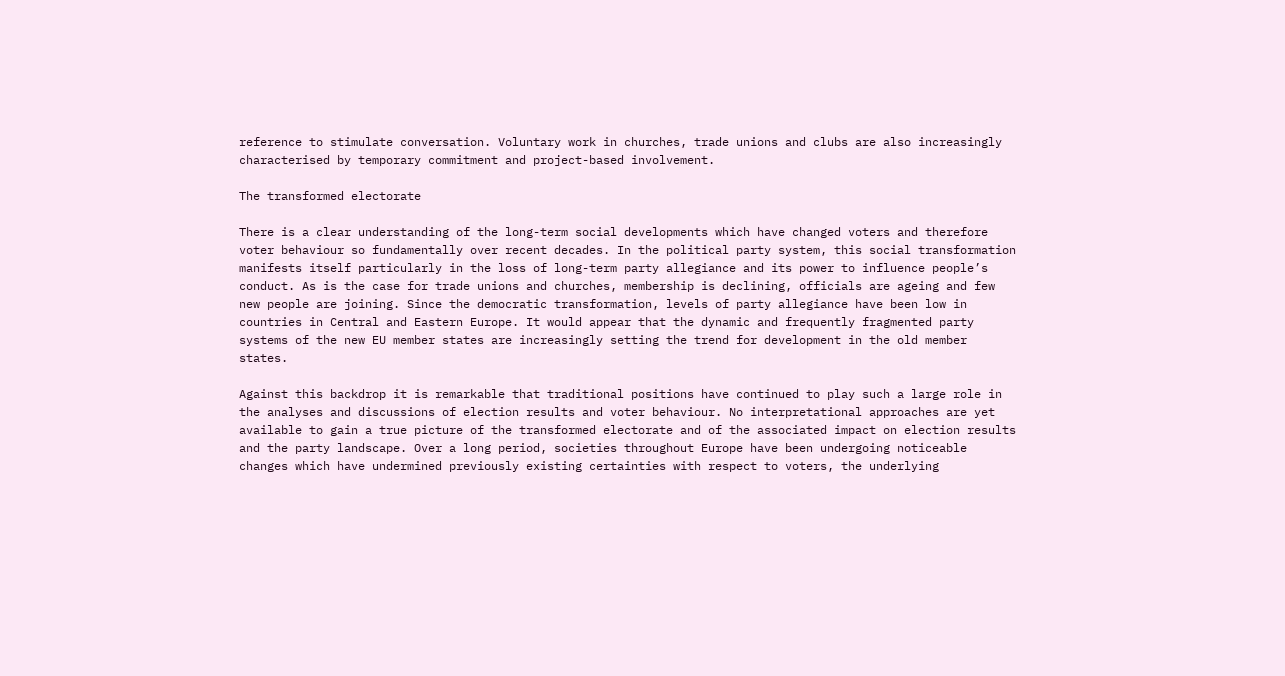reference to stimulate conversation. Voluntary work in churches, trade unions and clubs are also increasingly characterised by temporary commitment and project-based involvement.

The transformed electorate

There is a clear understanding of the long-term social developments which have changed voters and therefore voter behaviour so fundamentally over recent decades. In the political party system, this social transformation manifests itself particularly in the loss of long-term party allegiance and its power to influence people’s conduct. As is the case for trade unions and churches, membership is declining, officials are ageing and few new people are joining. Since the democratic transformation, levels of party allegiance have been low in countries in Central and Eastern Europe. It would appear that the dynamic and frequently fragmented party systems of the new EU member states are increasingly setting the trend for development in the old member states.

Against this backdrop it is remarkable that traditional positions have continued to play such a large role in the analyses and discussions of election results and voter behaviour. No interpretational approaches are yet available to gain a true picture of the transformed electorate and of the associated impact on election results and the party landscape. Over a long period, societies throughout Europe have been undergoing noticeable changes which have undermined previously existing certainties with respect to voters, the underlying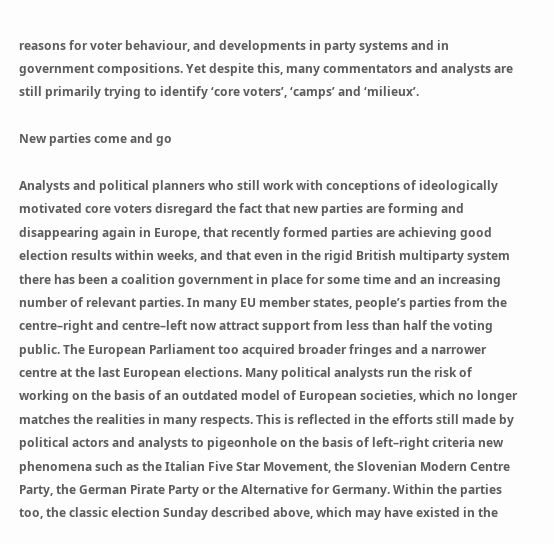reasons for voter behaviour, and developments in party systems and in government compositions. Yet despite this, many commentators and analysts are still primarily trying to identify ‘core voters’, ‘camps’ and ‘milieux’.

New parties come and go

Analysts and political planners who still work with conceptions of ideologically motivated core voters disregard the fact that new parties are forming and disappearing again in Europe, that recently formed parties are achieving good election results within weeks, and that even in the rigid British multiparty system there has been a coalition government in place for some time and an increasing number of relevant parties. In many EU member states, people’s parties from the centre–right and centre–left now attract support from less than half the voting public. The European Parliament too acquired broader fringes and a narrower centre at the last European elections. Many political analysts run the risk of working on the basis of an outdated model of European societies, which no longer matches the realities in many respects. This is reflected in the efforts still made by political actors and analysts to pigeonhole on the basis of left–right criteria new phenomena such as the Italian Five Star Movement, the Slovenian Modern Centre Party, the German Pirate Party or the Alternative for Germany. Within the parties too, the classic election Sunday described above, which may have existed in the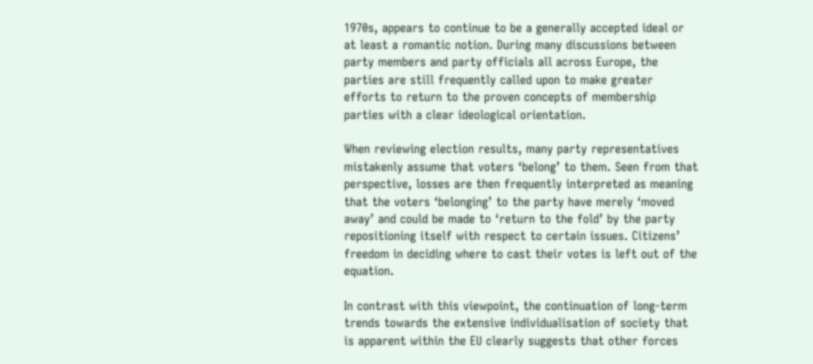1970s, appears to continue to be a generally accepted ideal or at least a romantic notion. During many discussions between party members and party officials all across Europe, the parties are still frequently called upon to make greater efforts to return to the proven concepts of membership parties with a clear ideological orientation.

When reviewing election results, many party representatives mistakenly assume that voters ‘belong’ to them. Seen from that perspective, losses are then frequently interpreted as meaning that the voters ‘belonging’ to the party have merely ‘moved away’ and could be made to ‘return to the fold’ by the party repositioning itself with respect to certain issues. Citizens’ freedom in deciding where to cast their votes is left out of the equation.

In contrast with this viewpoint, the continuation of long-term trends towards the extensive individualisation of society that is apparent within the EU clearly suggests that other forces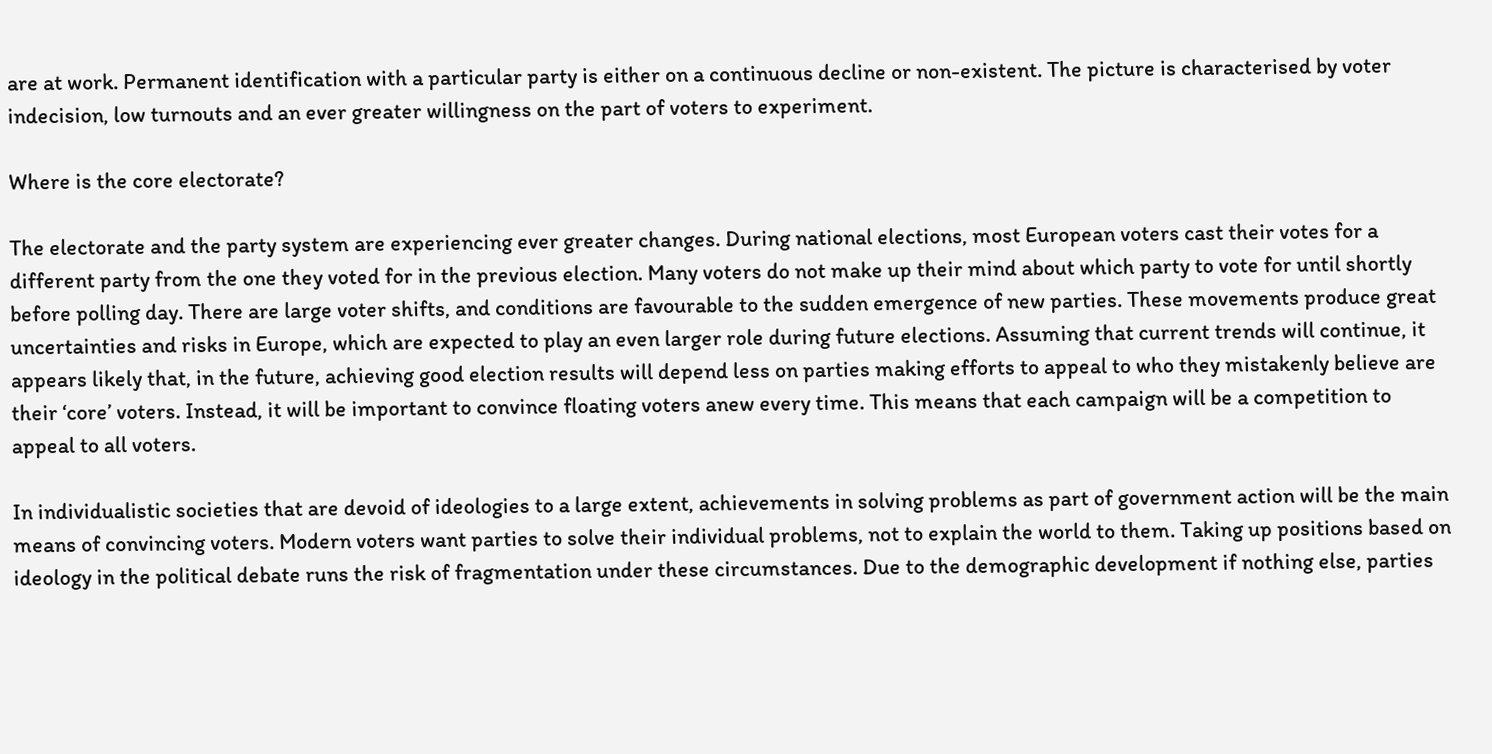are at work. Permanent identification with a particular party is either on a continuous decline or non-existent. The picture is characterised by voter indecision, low turnouts and an ever greater willingness on the part of voters to experiment.

Where is the core electorate?

The electorate and the party system are experiencing ever greater changes. During national elections, most European voters cast their votes for a different party from the one they voted for in the previous election. Many voters do not make up their mind about which party to vote for until shortly before polling day. There are large voter shifts, and conditions are favourable to the sudden emergence of new parties. These movements produce great uncertainties and risks in Europe, which are expected to play an even larger role during future elections. Assuming that current trends will continue, it appears likely that, in the future, achieving good election results will depend less on parties making efforts to appeal to who they mistakenly believe are their ‘core’ voters. Instead, it will be important to convince floating voters anew every time. This means that each campaign will be a competition to appeal to all voters.

In individualistic societies that are devoid of ideologies to a large extent, achievements in solving problems as part of government action will be the main means of convincing voters. Modern voters want parties to solve their individual problems, not to explain the world to them. Taking up positions based on ideology in the political debate runs the risk of fragmentation under these circumstances. Due to the demographic development if nothing else, parties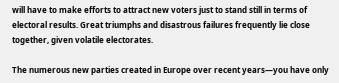will have to make efforts to attract new voters just to stand still in terms of electoral results. Great triumphs and disastrous failures frequently lie close together, given volatile electorates.

The numerous new parties created in Europe over recent years—you have only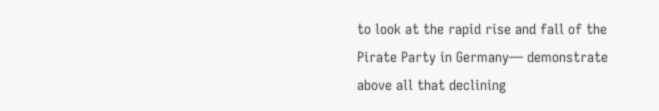to look at the rapid rise and fall of the Pirate Party in Germany— demonstrate above all that declining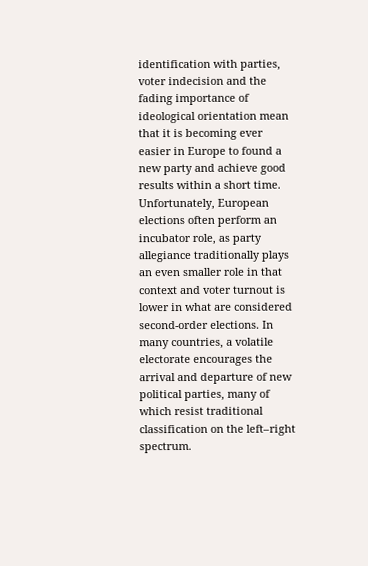identification with parties, voter indecision and the fading importance of ideological orientation mean that it is becoming ever easier in Europe to found a new party and achieve good results within a short time. Unfortunately, European elections often perform an incubator role, as party allegiance traditionally plays an even smaller role in that context and voter turnout is lower in what are considered second-order elections. In many countries, a volatile electorate encourages the arrival and departure of new political parties, many of which resist traditional classification on the left–right spectrum.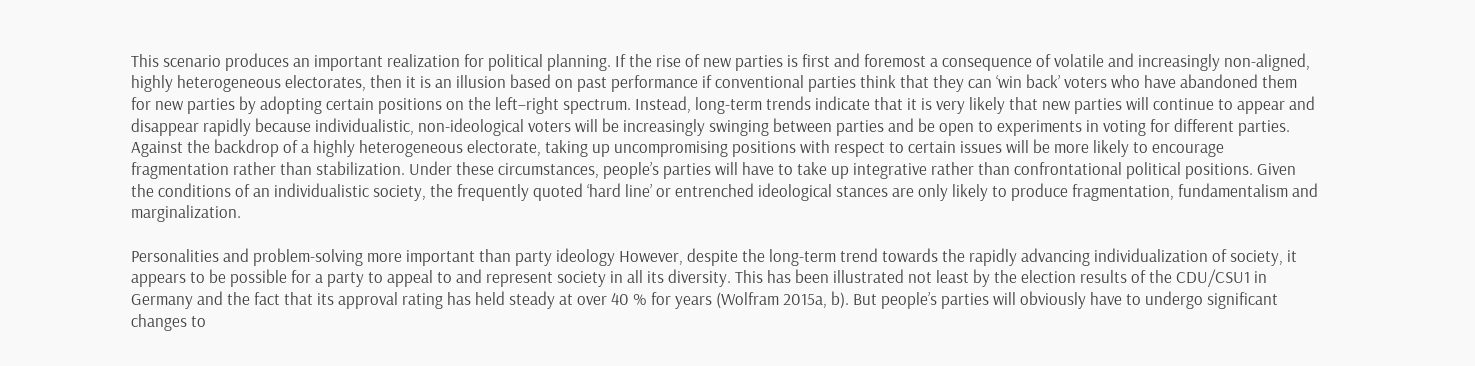This scenario produces an important realization for political planning. If the rise of new parties is first and foremost a consequence of volatile and increasingly non-aligned, highly heterogeneous electorates, then it is an illusion based on past performance if conventional parties think that they can ‘win back’ voters who have abandoned them for new parties by adopting certain positions on the left–right spectrum. Instead, long-term trends indicate that it is very likely that new parties will continue to appear and disappear rapidly because individualistic, non-ideological voters will be increasingly swinging between parties and be open to experiments in voting for different parties. Against the backdrop of a highly heterogeneous electorate, taking up uncompromising positions with respect to certain issues will be more likely to encourage fragmentation rather than stabilization. Under these circumstances, people’s parties will have to take up integrative rather than confrontational political positions. Given the conditions of an individualistic society, the frequently quoted ‘hard line’ or entrenched ideological stances are only likely to produce fragmentation, fundamentalism and marginalization.

Personalities and problem-solving more important than party ideology However, despite the long-term trend towards the rapidly advancing individualization of society, it appears to be possible for a party to appeal to and represent society in all its diversity. This has been illustrated not least by the election results of the CDU/CSU1 in Germany and the fact that its approval rating has held steady at over 40 % for years (Wolfram 2015a, b). But people’s parties will obviously have to undergo significant changes to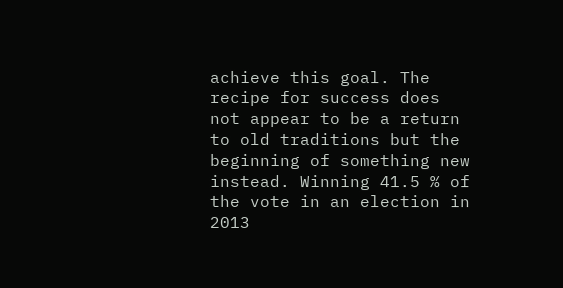achieve this goal. The recipe for success does not appear to be a return to old traditions but the beginning of something new instead. Winning 41.5 % of the vote in an election in 2013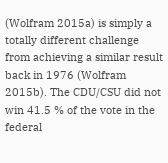(Wolfram 2015a) is simply a totally different challenge from achieving a similar result back in 1976 (Wolfram 2015b). The CDU/CSU did not win 41.5 % of the vote in the federal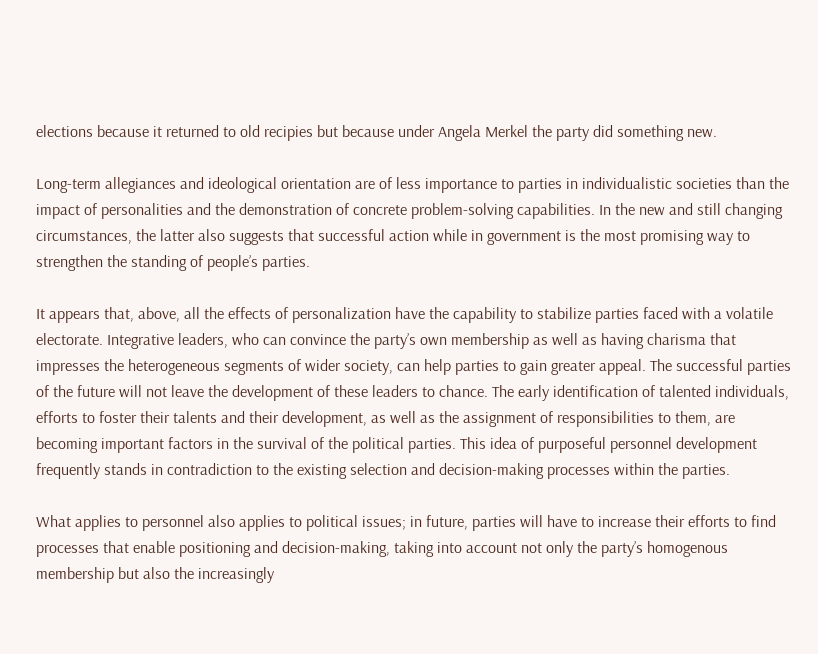elections because it returned to old recipies but because under Angela Merkel the party did something new.

Long-term allegiances and ideological orientation are of less importance to parties in individualistic societies than the impact of personalities and the demonstration of concrete problem-solving capabilities. In the new and still changing circumstances, the latter also suggests that successful action while in government is the most promising way to strengthen the standing of people’s parties.

It appears that, above, all the effects of personalization have the capability to stabilize parties faced with a volatile electorate. Integrative leaders, who can convince the party’s own membership as well as having charisma that impresses the heterogeneous segments of wider society, can help parties to gain greater appeal. The successful parties of the future will not leave the development of these leaders to chance. The early identification of talented individuals, efforts to foster their talents and their development, as well as the assignment of responsibilities to them, are becoming important factors in the survival of the political parties. This idea of purposeful personnel development frequently stands in contradiction to the existing selection and decision-making processes within the parties.

What applies to personnel also applies to political issues; in future, parties will have to increase their efforts to find processes that enable positioning and decision-making, taking into account not only the party’s homogenous membership but also the increasingly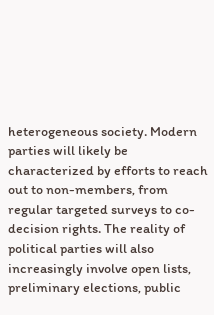heterogeneous society. Modern parties will likely be characterized by efforts to reach out to non-members, from regular targeted surveys to co-decision rights. The reality of political parties will also increasingly involve open lists, preliminary elections, public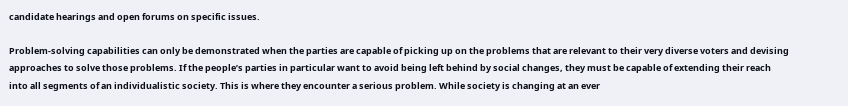candidate hearings and open forums on specific issues.

Problem-solving capabilities can only be demonstrated when the parties are capable of picking up on the problems that are relevant to their very diverse voters and devising approaches to solve those problems. If the people’s parties in particular want to avoid being left behind by social changes, they must be capable of extending their reach into all segments of an individualistic society. This is where they encounter a serious problem. While society is changing at an ever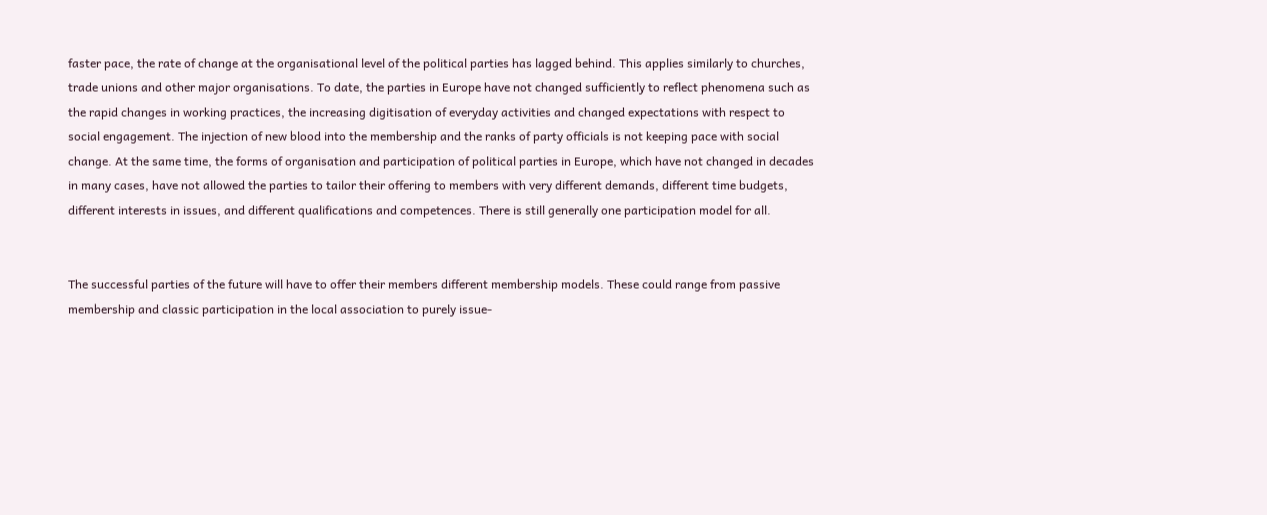faster pace, the rate of change at the organisational level of the political parties has lagged behind. This applies similarly to churches, trade unions and other major organisations. To date, the parties in Europe have not changed sufficiently to reflect phenomena such as the rapid changes in working practices, the increasing digitisation of everyday activities and changed expectations with respect to social engagement. The injection of new blood into the membership and the ranks of party officials is not keeping pace with social change. At the same time, the forms of organisation and participation of political parties in Europe, which have not changed in decades in many cases, have not allowed the parties to tailor their offering to members with very different demands, different time budgets, different interests in issues, and different qualifications and competences. There is still generally one participation model for all.


The successful parties of the future will have to offer their members different membership models. These could range from passive membership and classic participation in the local association to purely issue-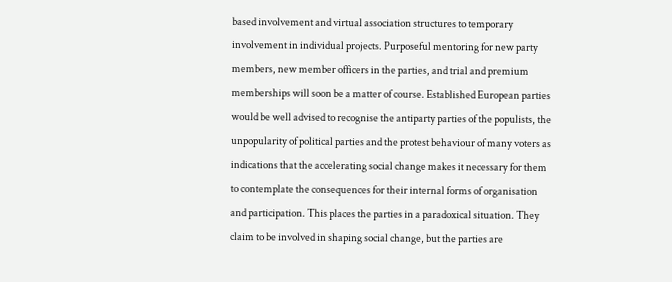based involvement and virtual association structures to temporary involvement in individual projects. Purposeful mentoring for new party members, new member officers in the parties, and trial and premium memberships will soon be a matter of course. Established European parties would be well advised to recognise the antiparty parties of the populists, the unpopularity of political parties and the protest behaviour of many voters as indications that the accelerating social change makes it necessary for them to contemplate the consequences for their internal forms of organisation and participation. This places the parties in a paradoxical situation. They claim to be involved in shaping social change, but the parties are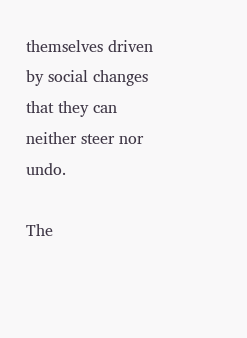themselves driven by social changes that they can neither steer nor undo.

The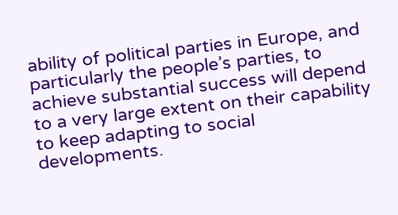ability of political parties in Europe, and particularly the people’s parties, to achieve substantial success will depend to a very large extent on their capability to keep adapting to social developments.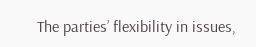The parties’ flexibility in issues,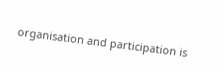organisation and participation is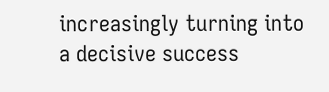increasingly turning into a decisive success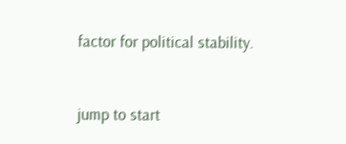factor for political stability.


jump to start